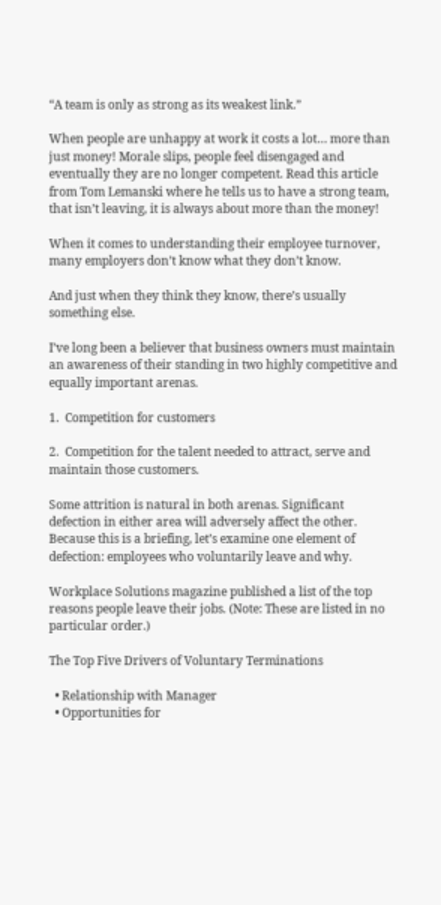“A team is only as strong as its weakest link.”

When people are unhappy at work it costs a lot… more than just money! Morale slips, people feel disengaged and eventually they are no longer competent. Read this article from Tom Lemanski where he tells us to have a strong team, that isn’t leaving, it is always about more than the money!

When it comes to understanding their employee turnover, many employers don’t know what they don’t know.

And just when they think they know, there’s usually something else.

I’ve long been a believer that business owners must maintain an awareness of their standing in two highly competitive and equally important arenas.

1.  Competition for customers

2.  Competition for the talent needed to attract, serve and maintain those customers.

Some attrition is natural in both arenas. Significant defection in either area will adversely affect the other. Because this is a briefing, let’s examine one element of defection: employees who voluntarily leave and why.

Workplace Solutions magazine published a list of the top reasons people leave their jobs. (Note: These are listed in no particular order.)

The Top Five Drivers of Voluntary Terminations

  • Relationship with Manager
  • Opportunities for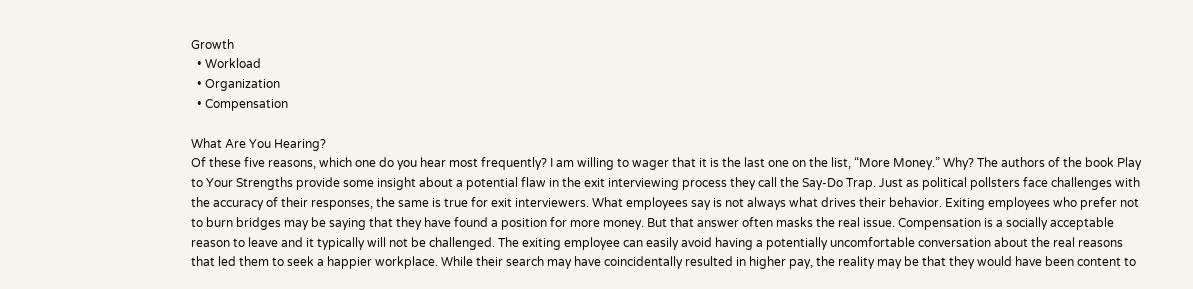Growth
  • Workload
  • Organization
  • Compensation

What Are You Hearing?
Of these five reasons, which one do you hear most frequently? I am willing to wager that it is the last one on the list, “More Money.” Why? The authors of the book Play to Your Strengths provide some insight about a potential flaw in the exit interviewing process they call the Say-Do Trap. Just as political pollsters face challenges with the accuracy of their responses, the same is true for exit interviewers. What employees say is not always what drives their behavior. Exiting employees who prefer not to burn bridges may be saying that they have found a position for more money. But that answer often masks the real issue. Compensation is a socially acceptable reason to leave and it typically will not be challenged. The exiting employee can easily avoid having a potentially uncomfortable conversation about the real reasons that led them to seek a happier workplace. While their search may have coincidentally resulted in higher pay, the reality may be that they would have been content to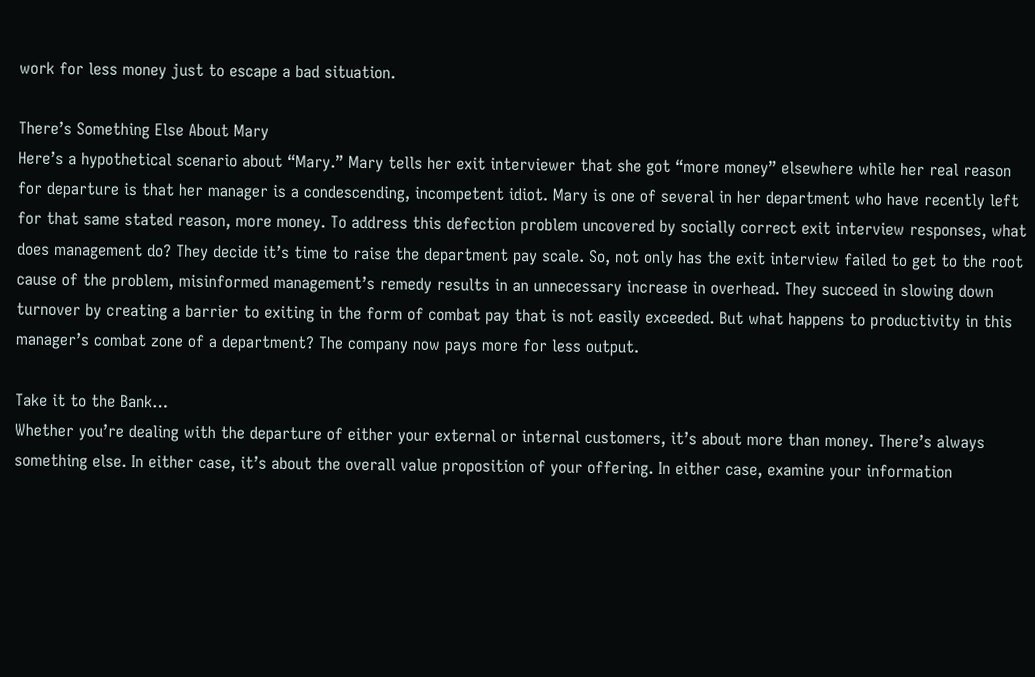work for less money just to escape a bad situation.

There’s Something Else About Mary
Here’s a hypothetical scenario about “Mary.” Mary tells her exit interviewer that she got “more money” elsewhere while her real reason for departure is that her manager is a condescending, incompetent idiot. Mary is one of several in her department who have recently left for that same stated reason, more money. To address this defection problem uncovered by socially correct exit interview responses, what does management do? They decide it’s time to raise the department pay scale. So, not only has the exit interview failed to get to the root cause of the problem, misinformed management’s remedy results in an unnecessary increase in overhead. They succeed in slowing down turnover by creating a barrier to exiting in the form of combat pay that is not easily exceeded. But what happens to productivity in this manager’s combat zone of a department? The company now pays more for less output.

Take it to the Bank…
Whether you’re dealing with the departure of either your external or internal customers, it’s about more than money. There’s always something else. In either case, it’s about the overall value proposition of your offering. In either case, examine your information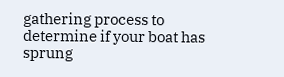gathering process to determine if your boat has sprung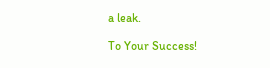a leak.

To Your Success!